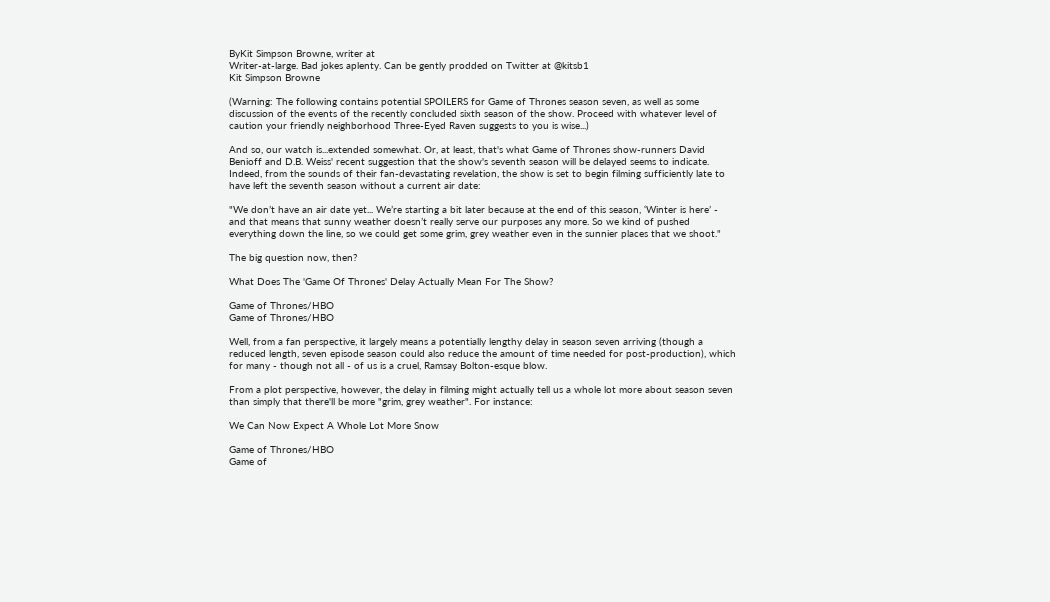ByKit Simpson Browne, writer at
Writer-at-large. Bad jokes aplenty. Can be gently prodded on Twitter at @kitsb1
Kit Simpson Browne

(Warning: The following contains potential SPOILERS for Game of Thrones season seven, as well as some discussion of the events of the recently concluded sixth season of the show. Proceed with whatever level of caution your friendly neighborhood Three-Eyed Raven suggests to you is wise...)

And so, our watch is...extended somewhat. Or, at least, that's what Game of Thrones show-runners David Benioff and D.B. Weiss' recent suggestion that the show's seventh season will be delayed seems to indicate. Indeed, from the sounds of their fan-devastating revelation, the show is set to begin filming sufficiently late to have left the seventh season without a current air date:

"We don’t have an air date yet... We’re starting a bit later because at the end of this season, ‘Winter is here’ - and that means that sunny weather doesn’t really serve our purposes any more. So we kind of pushed everything down the line, so we could get some grim, grey weather even in the sunnier places that we shoot."

The big question now, then?

What Does The 'Game Of Thrones' Delay Actually Mean For The Show?

Game of Thrones/HBO
Game of Thrones/HBO

Well, from a fan perspective, it largely means a potentially lengthy delay in season seven arriving (though a reduced length, seven episode season could also reduce the amount of time needed for post-production), which for many - though not all - of us is a cruel, Ramsay Bolton-esque blow.

From a plot perspective, however, the delay in filming might actually tell us a whole lot more about season seven than simply that there'll be more "grim, grey weather". For instance:

We Can Now Expect A Whole Lot More Snow

Game of Thrones/HBO
Game of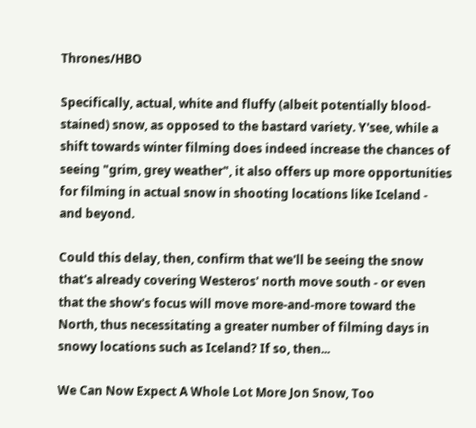Thrones/HBO

Specifically, actual, white and fluffy (albeit potentially blood-stained) snow, as opposed to the bastard variety. Y'see, while a shift towards winter filming does indeed increase the chances of seeing "grim, grey weather", it also offers up more opportunities for filming in actual snow in shooting locations like Iceland - and beyond.

Could this delay, then, confirm that we'll be seeing the snow that's already covering Westeros' north move south - or even that the show's focus will move more-and-more toward the North, thus necessitating a greater number of filming days in snowy locations such as Iceland? If so, then...

We Can Now Expect A Whole Lot More Jon Snow, Too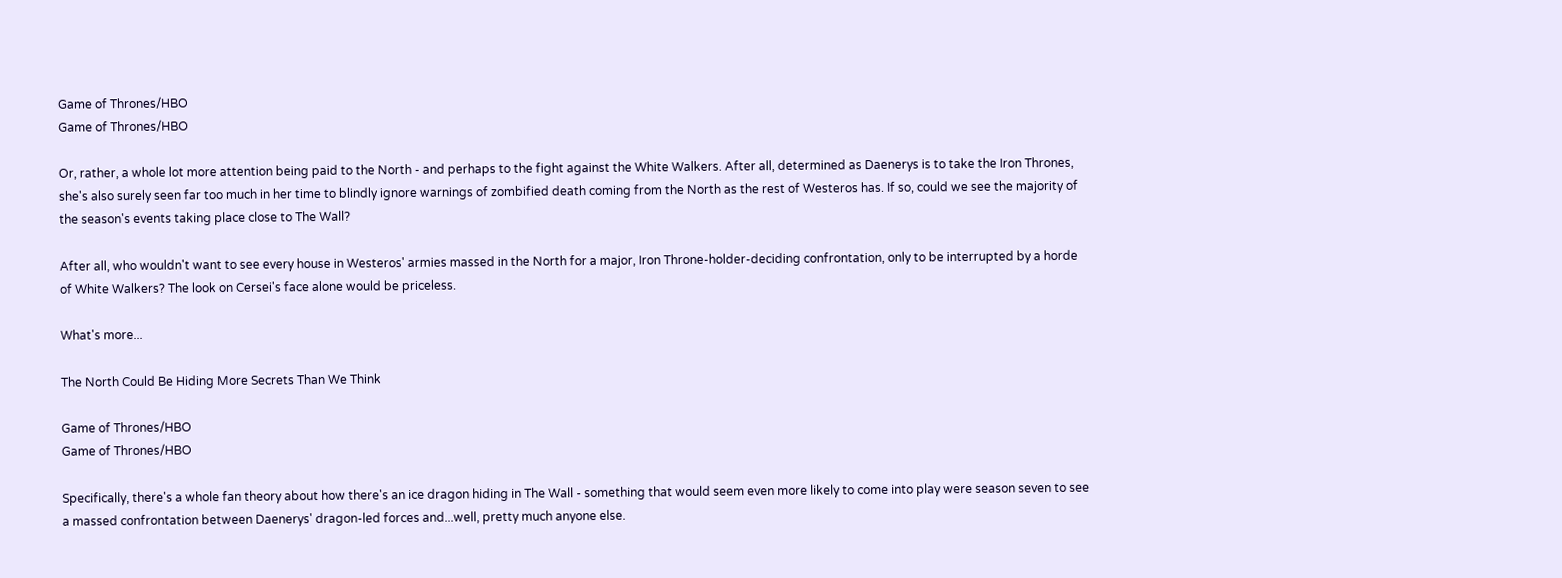Game of Thrones/HBO
Game of Thrones/HBO

Or, rather, a whole lot more attention being paid to the North - and perhaps to the fight against the White Walkers. After all, determined as Daenerys is to take the Iron Thrones, she's also surely seen far too much in her time to blindly ignore warnings of zombified death coming from the North as the rest of Westeros has. If so, could we see the majority of the season's events taking place close to The Wall?

After all, who wouldn't want to see every house in Westeros' armies massed in the North for a major, Iron Throne-holder-deciding confrontation, only to be interrupted by a horde of White Walkers? The look on Cersei's face alone would be priceless.

What's more...

The North Could Be Hiding More Secrets Than We Think

Game of Thrones/HBO
Game of Thrones/HBO

Specifically, there's a whole fan theory about how there's an ice dragon hiding in The Wall - something that would seem even more likely to come into play were season seven to see a massed confrontation between Daenerys' dragon-led forces and...well, pretty much anyone else.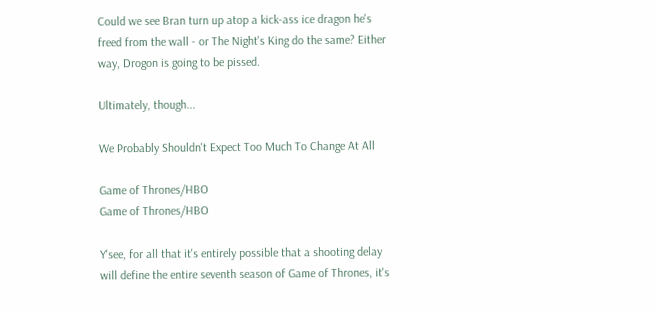Could we see Bran turn up atop a kick-ass ice dragon he's freed from the wall - or The Night's King do the same? Either way, Drogon is going to be pissed.

Ultimately, though...

We Probably Shouldn't Expect Too Much To Change At All

Game of Thrones/HBO
Game of Thrones/HBO

Y'see, for all that it's entirely possible that a shooting delay will define the entire seventh season of Game of Thrones, it's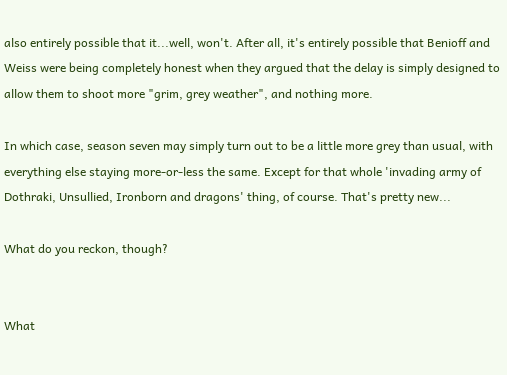also entirely possible that it...well, won't. After all, it's entirely possible that Benioff and Weiss were being completely honest when they argued that the delay is simply designed to allow them to shoot more "grim, grey weather", and nothing more.

In which case, season seven may simply turn out to be a little more grey than usual, with everything else staying more-or-less the same. Except for that whole 'invading army of Dothraki, Unsullied, Ironborn and dragons' thing, of course. That's pretty new...

What do you reckon, though?


What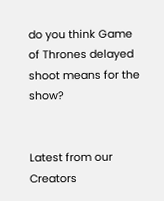do you think Game of Thrones delayed shoot means for the show?


Latest from our Creators